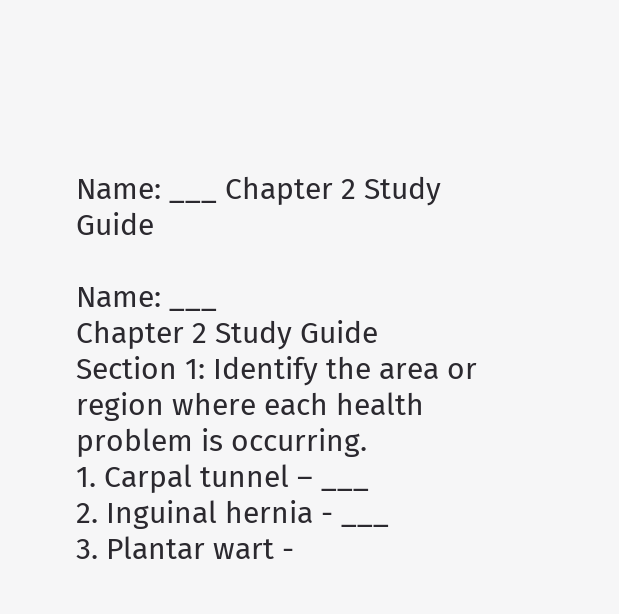Name: ___ Chapter 2 Study Guide

Name: ___
Chapter 2 Study Guide
Section 1: Identify the area or region where each health problem is occurring.
1. Carpal tunnel – ___
2. Inguinal hernia - ___
3. Plantar wart -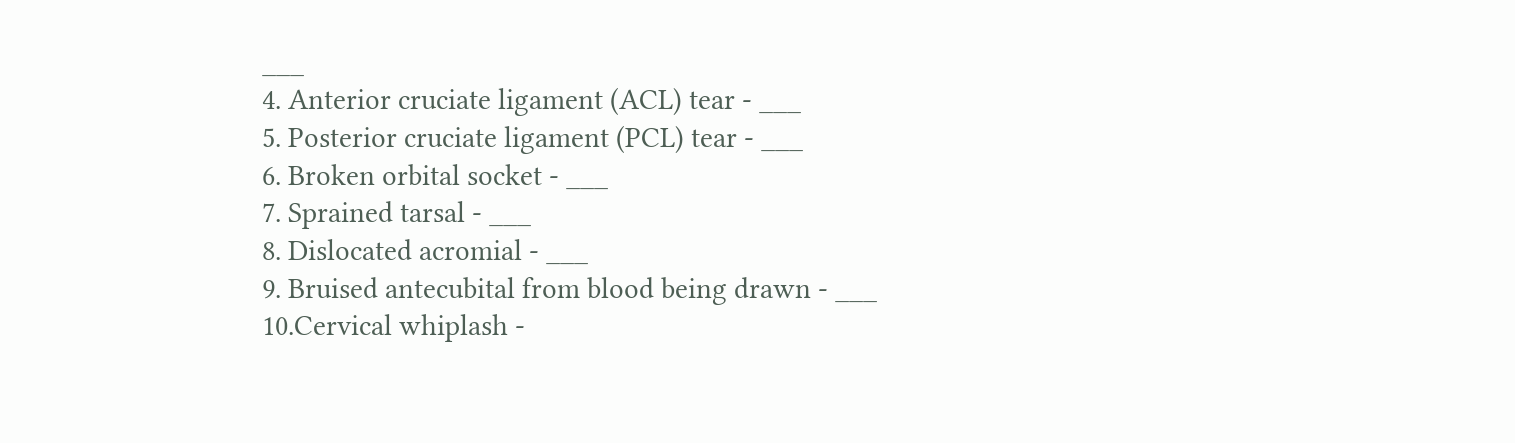___
4. Anterior cruciate ligament (ACL) tear - ___
5. Posterior cruciate ligament (PCL) tear - ___
6. Broken orbital socket - ___
7. Sprained tarsal - ___
8. Dislocated acromial - ___
9. Bruised antecubital from blood being drawn - ___
10.Cervical whiplash -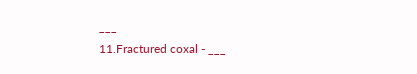___
11.Fractured coxal - ___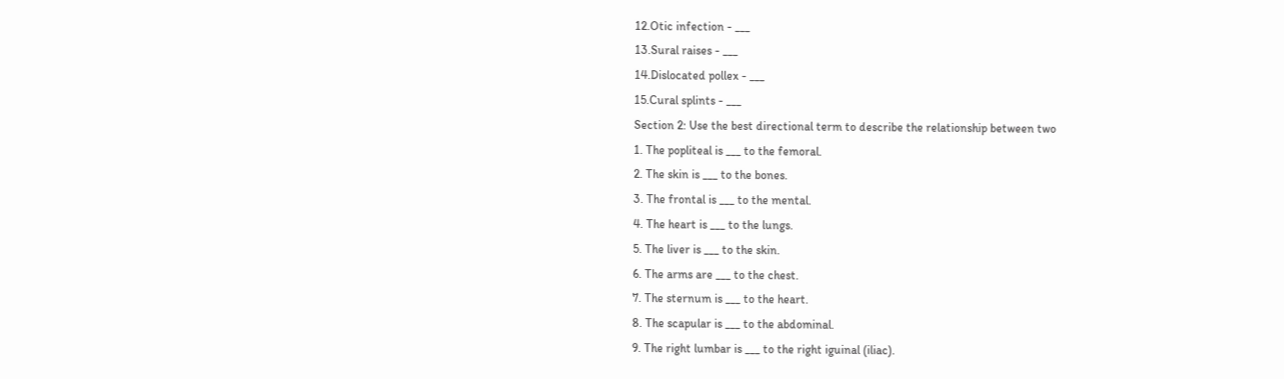12.Otic infection - ___
13.Sural raises - ___
14.Dislocated pollex - ___
15.Cural splints - ___
Section 2: Use the best directional term to describe the relationship between two
1. The popliteal is ___ to the femoral.
2. The skin is ___ to the bones.
3. The frontal is ___ to the mental.
4. The heart is ___ to the lungs.
5. The liver is ___ to the skin.
6. The arms are ___ to the chest.
7. The sternum is ___ to the heart.
8. The scapular is ___ to the abdominal.
9. The right lumbar is ___ to the right iguinal (iliac).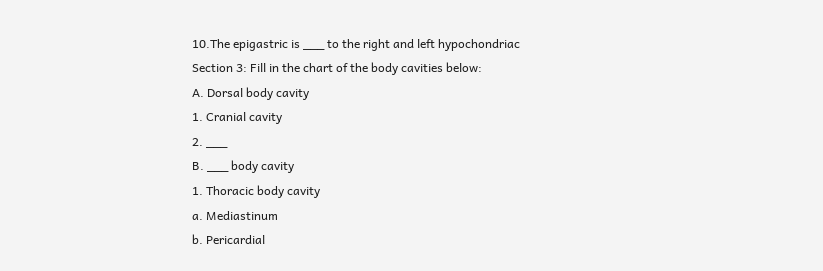10.The epigastric is ___ to the right and left hypochondriac
Section 3: Fill in the chart of the body cavities below:
A. Dorsal body cavity
1. Cranial cavity
2. ___
B. ___ body cavity
1. Thoracic body cavity
a. Mediastinum
b. Pericardial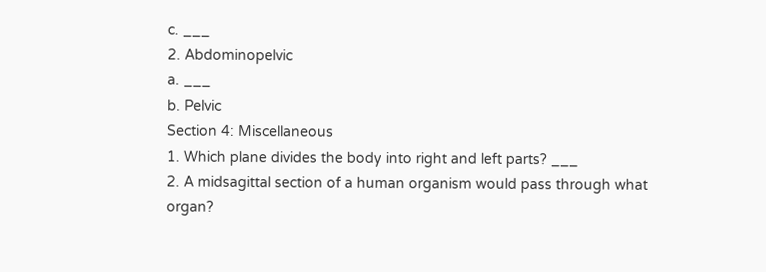c. ___
2. Abdominopelvic
a. ___
b. Pelvic
Section 4: Miscellaneous
1. Which plane divides the body into right and left parts? ___
2. A midsagittal section of a human organism would pass through what
organ?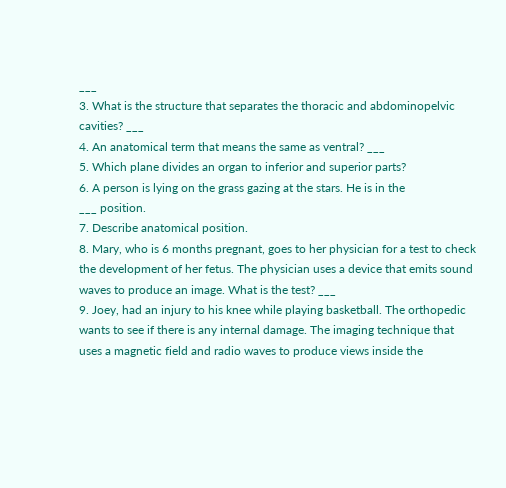___
3. What is the structure that separates the thoracic and abdominopelvic
cavities? ___
4. An anatomical term that means the same as ventral? ___
5. Which plane divides an organ to inferior and superior parts?
6. A person is lying on the grass gazing at the stars. He is in the
___ position.
7. Describe anatomical position.
8. Mary, who is 6 months pregnant, goes to her physician for a test to check
the development of her fetus. The physician uses a device that emits sound
waves to produce an image. What is the test? ___
9. Joey, had an injury to his knee while playing basketball. The orthopedic
wants to see if there is any internal damage. The imaging technique that
uses a magnetic field and radio waves to produce views inside the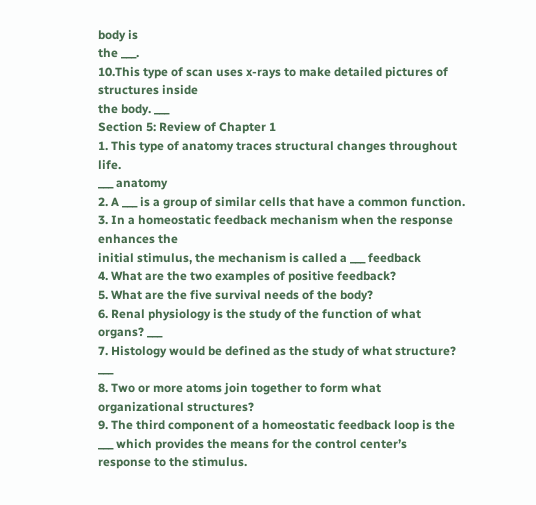body is
the ___.
10.This type of scan uses x-rays to make detailed pictures of structures inside
the body. ___
Section 5: Review of Chapter 1
1. This type of anatomy traces structural changes throughout life.
___ anatomy
2. A ___ is a group of similar cells that have a common function.
3. In a homeostatic feedback mechanism when the response enhances the
initial stimulus, the mechanism is called a ___ feedback
4. What are the two examples of positive feedback?
5. What are the five survival needs of the body?
6. Renal physiology is the study of the function of what organs? ___
7. Histology would be defined as the study of what structure? ___
8. Two or more atoms join together to form what organizational structures?
9. The third component of a homeostatic feedback loop is the
___ which provides the means for the control center’s
response to the stimulus.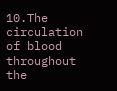10.The circulation of blood throughout the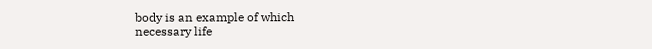body is an example of which
necessary life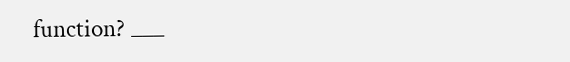function? ___